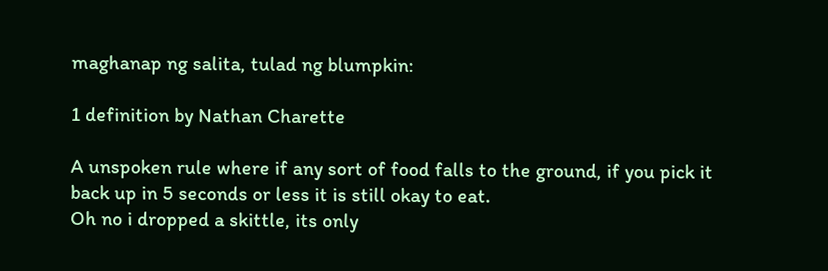maghanap ng salita, tulad ng blumpkin:

1 definition by Nathan Charette

A unspoken rule where if any sort of food falls to the ground, if you pick it back up in 5 seconds or less it is still okay to eat.
Oh no i dropped a skittle, its only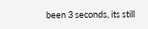been 3 seconds, its still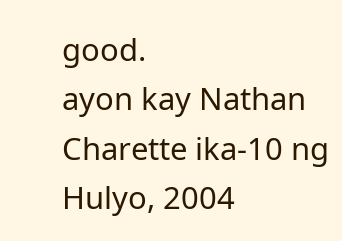good.
ayon kay Nathan Charette ika-10 ng Hulyo, 2004